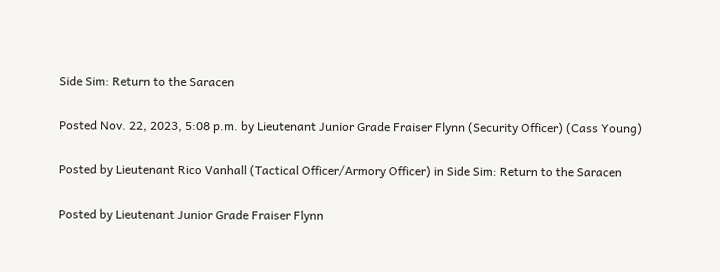Side Sim: Return to the Saracen

Posted Nov. 22, 2023, 5:08 p.m. by Lieutenant Junior Grade Fraiser Flynn (Security Officer) (Cass Young)

Posted by Lieutenant Rico Vanhall (Tactical Officer/Armory Officer) in Side Sim: Return to the Saracen

Posted by Lieutenant Junior Grade Fraiser Flynn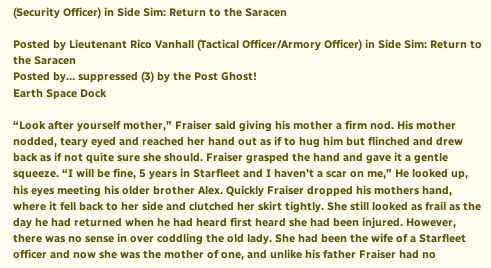(Security Officer) in Side Sim: Return to the Saracen

Posted by Lieutenant Rico Vanhall (Tactical Officer/Armory Officer) in Side Sim: Return to the Saracen
Posted by… suppressed (3) by the Post Ghost!
Earth Space Dock

“Look after yourself mother,” Fraiser said giving his mother a firm nod. His mother nodded, teary eyed and reached her hand out as if to hug him but flinched and drew back as if not quite sure she should. Fraiser grasped the hand and gave it a gentle squeeze. “I will be fine, 5 years in Starfleet and I haven’t a scar on me,” He looked up, his eyes meeting his older brother Alex. Quickly Fraiser dropped his mothers hand, where it fell back to her side and clutched her skirt tightly. She still looked as frail as the day he had returned when he had heard first heard she had been injured. However, there was no sense in over coddling the old lady. She had been the wife of a Starfleet officer and now she was the mother of one, and unlike his father Fraiser had no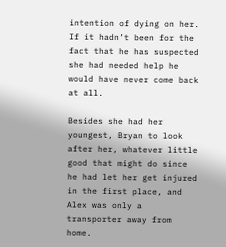intention of dying on her. If it hadn’t been for the fact that he has suspected she had needed help he would have never come back at all.

Besides she had her youngest, Bryan to look after her, whatever little good that might do since he had let her get injured in the first place, and Alex was only a transporter away from home.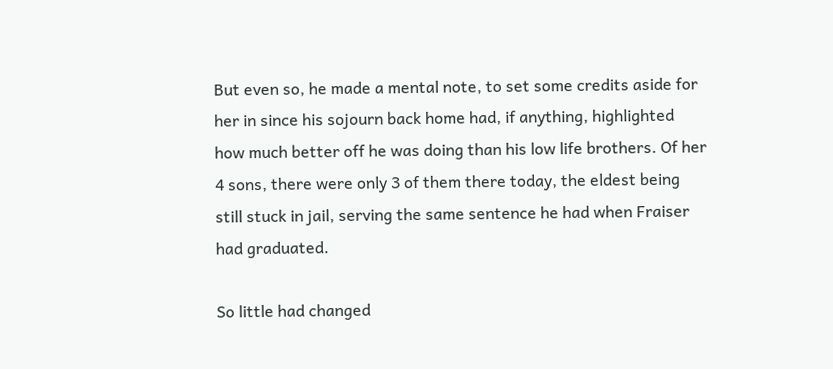But even so, he made a mental note, to set some credits aside for her in since his sojourn back home had, if anything, highlighted how much better off he was doing than his low life brothers. Of her 4 sons, there were only 3 of them there today, the eldest being still stuck in jail, serving the same sentence he had when Fraiser had graduated.

So little had changed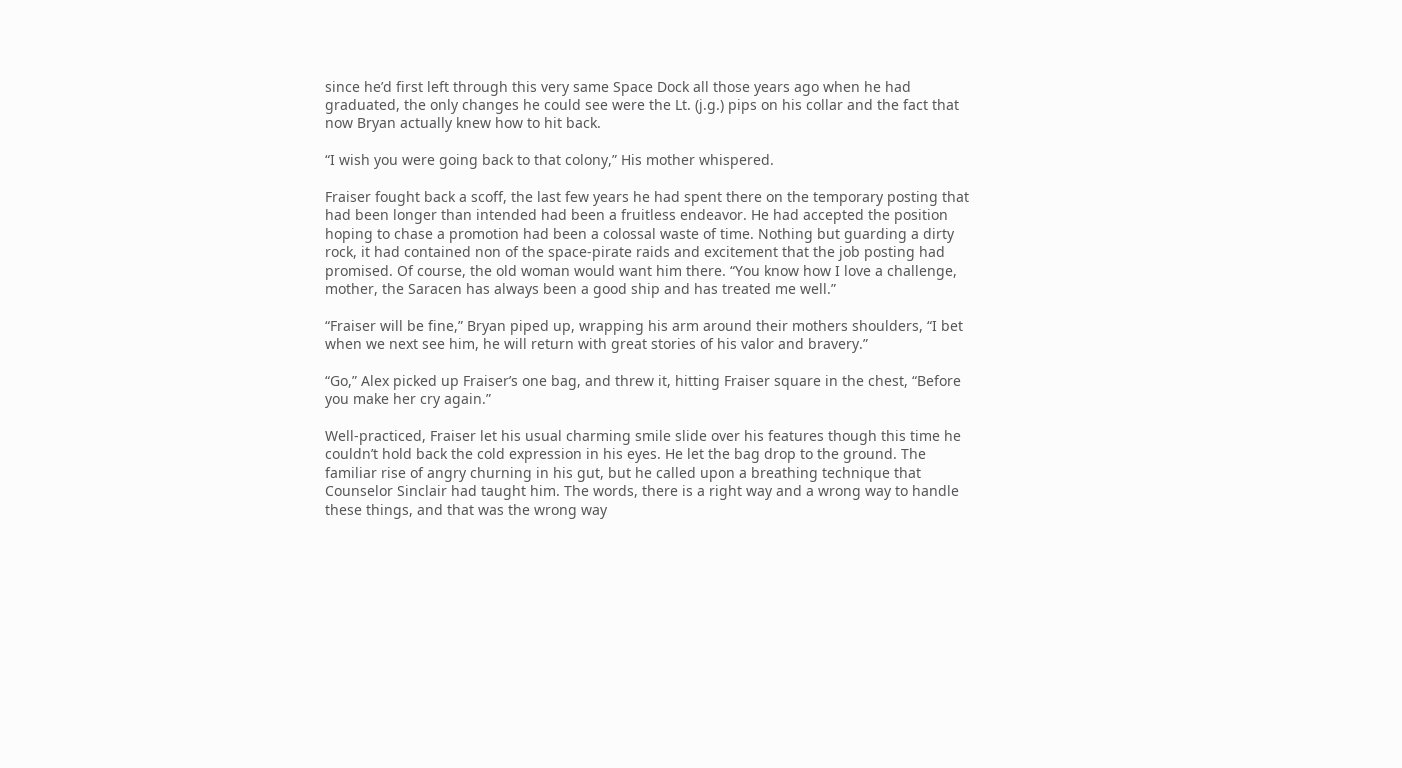since he’d first left through this very same Space Dock all those years ago when he had graduated, the only changes he could see were the Lt. (j.g.) pips on his collar and the fact that now Bryan actually knew how to hit back.

“I wish you were going back to that colony,” His mother whispered.

Fraiser fought back a scoff, the last few years he had spent there on the temporary posting that had been longer than intended had been a fruitless endeavor. He had accepted the position hoping to chase a promotion had been a colossal waste of time. Nothing but guarding a dirty rock, it had contained non of the space-pirate raids and excitement that the job posting had promised. Of course, the old woman would want him there. “You know how I love a challenge, mother, the Saracen has always been a good ship and has treated me well.”

“Fraiser will be fine,” Bryan piped up, wrapping his arm around their mothers shoulders, “I bet when we next see him, he will return with great stories of his valor and bravery.”

“Go,” Alex picked up Fraiser’s one bag, and threw it, hitting Fraiser square in the chest, “Before you make her cry again.”

Well-practiced, Fraiser let his usual charming smile slide over his features though this time he couldn’t hold back the cold expression in his eyes. He let the bag drop to the ground. The familiar rise of angry churning in his gut, but he called upon a breathing technique that Counselor Sinclair had taught him. The words, there is a right way and a wrong way to handle these things, and that was the wrong way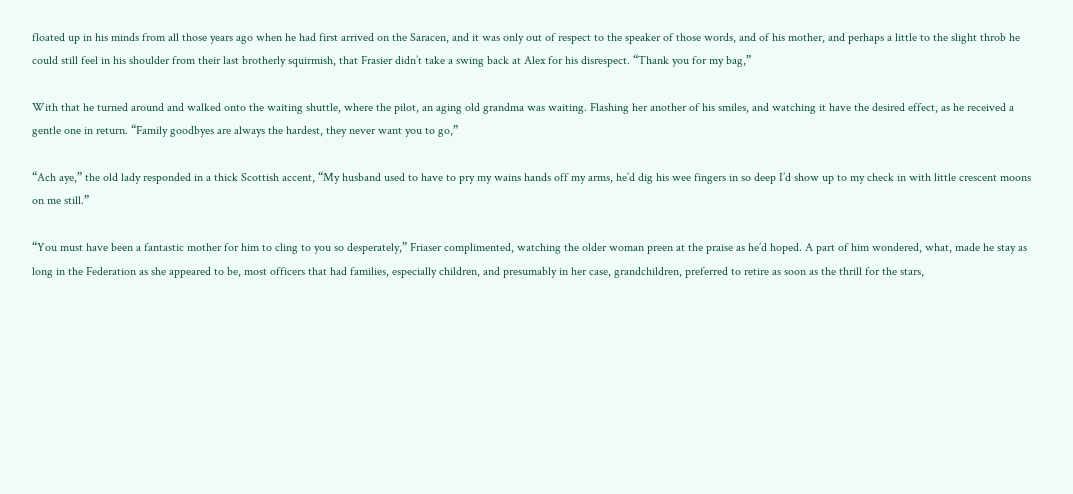floated up in his minds from all those years ago when he had first arrived on the Saracen, and it was only out of respect to the speaker of those words, and of his mother, and perhaps a little to the slight throb he could still feel in his shoulder from their last brotherly squirmish, that Frasier didn’t take a swing back at Alex for his disrespect. “Thank you for my bag,”

With that he turned around and walked onto the waiting shuttle, where the pilot, an aging old grandma was waiting. Flashing her another of his smiles, and watching it have the desired effect, as he received a gentle one in return. “Family goodbyes are always the hardest, they never want you to go,”

“Ach aye,” the old lady responded in a thick Scottish accent, “My husband used to have to pry my wains hands off my arms, he’d dig his wee fingers in so deep I’d show up to my check in with little crescent moons on me still.”

“You must have been a fantastic mother for him to cling to you so desperately,” Friaser complimented, watching the older woman preen at the praise as he’d hoped. A part of him wondered, what, made he stay as long in the Federation as she appeared to be, most officers that had families, especially children, and presumably in her case, grandchildren, preferred to retire as soon as the thrill for the stars,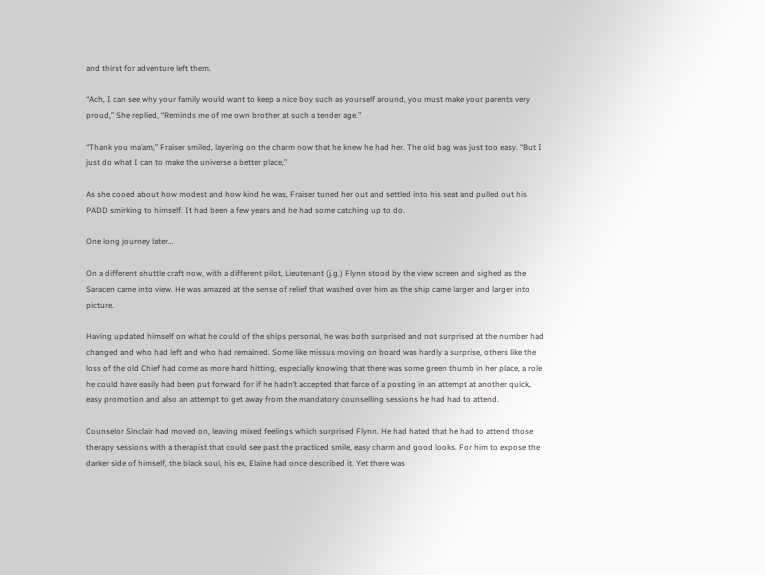and thirst for adventure left them.

“Ach, I can see why your family would want to keep a nice boy such as yourself around, you must make your parents very proud,” She replied, “Reminds me of me own brother at such a tender age.”

“Thank you ma’am,” Fraiser smiled, layering on the charm now that he knew he had her. The old bag was just too easy. “But I just do what I can to make the universe a better place,”

As she cooed about how modest and how kind he was, Fraiser tuned her out and settled into his seat and pulled out his PADD smirking to himself. It had been a few years and he had some catching up to do.

One long journey later…

On a different shuttle craft now, with a different pilot, Lieutenant (j.g.) Flynn stood by the view screen and sighed as the Saracen came into view. He was amazed at the sense of relief that washed over him as the ship came larger and larger into picture.

Having updated himself on what he could of the ships personal, he was both surprised and not surprised at the number had changed and who had left and who had remained. Some like missus moving on board was hardly a surprise, others like the loss of the old Chief had come as more hard hitting, especially knowing that there was some green thumb in her place, a role he could have easily had been put forward for if he hadn’t accepted that farce of a posting in an attempt at another quick, easy promotion and also an attempt to get away from the mandatory counselling sessions he had had to attend.

Counselor Sinclair had moved on, leaving mixed feelings which surprised Flynn. He had hated that he had to attend those therapy sessions with a therapist that could see past the practiced smile, easy charm and good looks. For him to expose the darker side of himself, the black soul, his ex, Elaine had once described it. Yet there was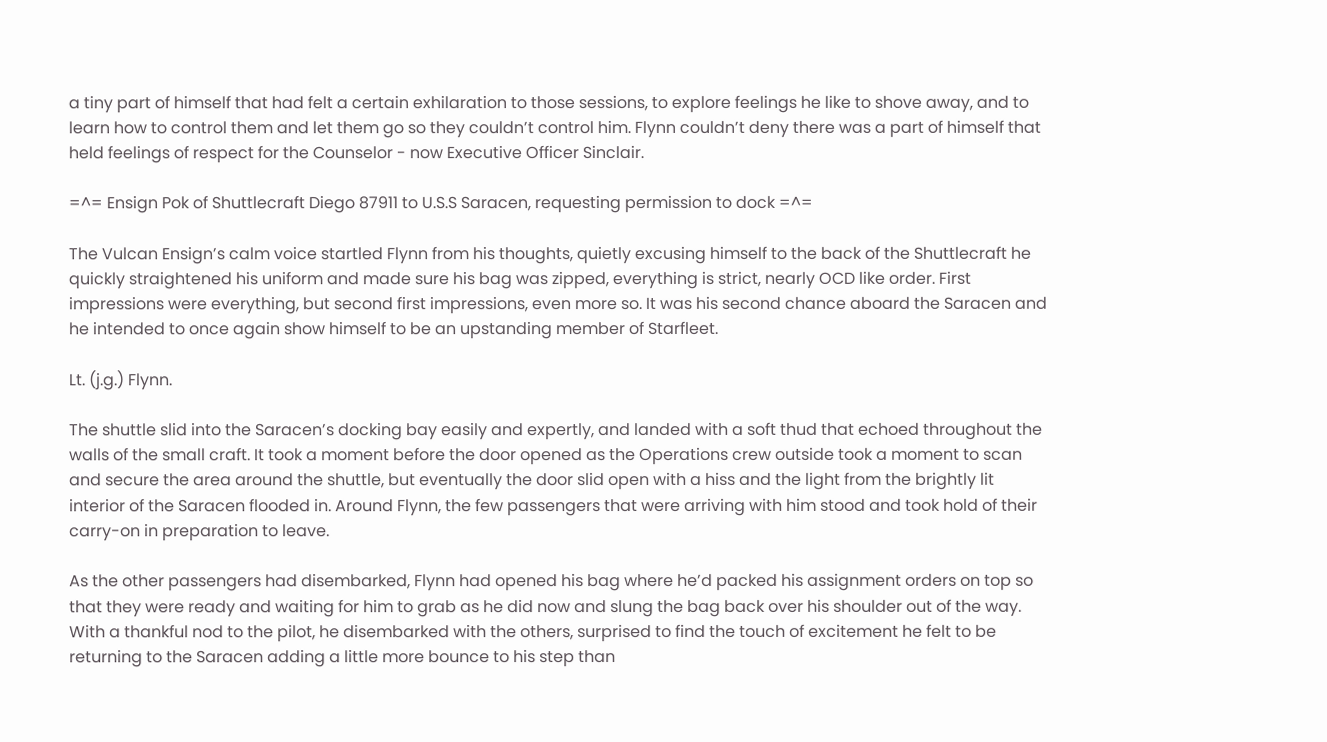a tiny part of himself that had felt a certain exhilaration to those sessions, to explore feelings he like to shove away, and to learn how to control them and let them go so they couldn’t control him. Flynn couldn’t deny there was a part of himself that held feelings of respect for the Counselor - now Executive Officer Sinclair.

=^= Ensign Pok of Shuttlecraft Diego 87911 to U.S.S Saracen, requesting permission to dock =^=

The Vulcan Ensign’s calm voice startled Flynn from his thoughts, quietly excusing himself to the back of the Shuttlecraft he quickly straightened his uniform and made sure his bag was zipped, everything is strict, nearly OCD like order. First impressions were everything, but second first impressions, even more so. It was his second chance aboard the Saracen and he intended to once again show himself to be an upstanding member of Starfleet.

Lt. (j.g.) Flynn.

The shuttle slid into the Saracen’s docking bay easily and expertly, and landed with a soft thud that echoed throughout the walls of the small craft. It took a moment before the door opened as the Operations crew outside took a moment to scan and secure the area around the shuttle, but eventually the door slid open with a hiss and the light from the brightly lit interior of the Saracen flooded in. Around Flynn, the few passengers that were arriving with him stood and took hold of their carry-on in preparation to leave.

As the other passengers had disembarked, Flynn had opened his bag where he’d packed his assignment orders on top so that they were ready and waiting for him to grab as he did now and slung the bag back over his shoulder out of the way. With a thankful nod to the pilot, he disembarked with the others, surprised to find the touch of excitement he felt to be returning to the Saracen adding a little more bounce to his step than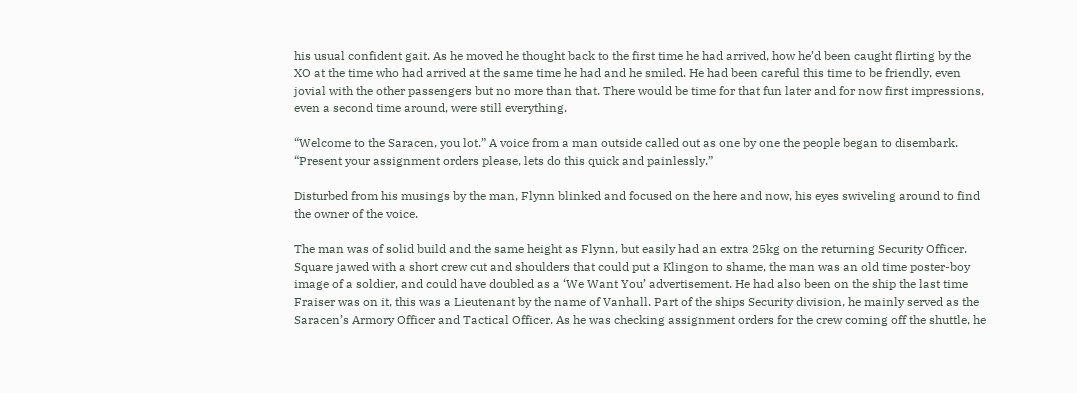his usual confident gait. As he moved he thought back to the first time he had arrived, how he’d been caught flirting by the XO at the time who had arrived at the same time he had and he smiled. He had been careful this time to be friendly, even jovial with the other passengers but no more than that. There would be time for that fun later and for now first impressions, even a second time around, were still everything.

“Welcome to the Saracen, you lot.” A voice from a man outside called out as one by one the people began to disembark. “Present your assignment orders please, lets do this quick and painlessly.”

Disturbed from his musings by the man, Flynn blinked and focused on the here and now, his eyes swiveling around to find the owner of the voice.

The man was of solid build and the same height as Flynn, but easily had an extra 25kg on the returning Security Officer. Square jawed with a short crew cut and shoulders that could put a Klingon to shame, the man was an old time poster-boy image of a soldier, and could have doubled as a ‘We Want You’ advertisement. He had also been on the ship the last time Fraiser was on it, this was a Lieutenant by the name of Vanhall. Part of the ships Security division, he mainly served as the Saracen’s Armory Officer and Tactical Officer. As he was checking assignment orders for the crew coming off the shuttle, he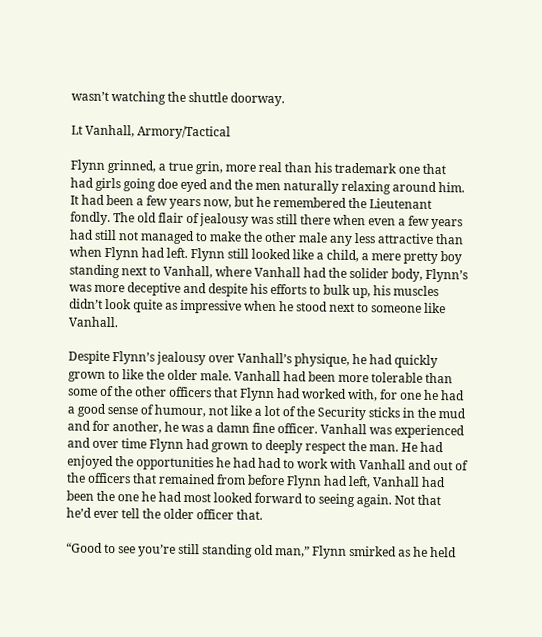wasn’t watching the shuttle doorway.

Lt Vanhall, Armory/Tactical

Flynn grinned, a true grin, more real than his trademark one that had girls going doe eyed and the men naturally relaxing around him. It had been a few years now, but he remembered the Lieutenant fondly. The old flair of jealousy was still there when even a few years had still not managed to make the other male any less attractive than when Flynn had left. Flynn still looked like a child, a mere pretty boy standing next to Vanhall, where Vanhall had the solider body, Flynn’s was more deceptive and despite his efforts to bulk up, his muscles didn’t look quite as impressive when he stood next to someone like Vanhall.

Despite Flynn’s jealousy over Vanhall’s physique, he had quickly grown to like the older male. Vanhall had been more tolerable than some of the other officers that Flynn had worked with, for one he had a good sense of humour, not like a lot of the Security sticks in the mud and for another, he was a damn fine officer. Vanhall was experienced and over time Flynn had grown to deeply respect the man. He had enjoyed the opportunities he had had to work with Vanhall and out of the officers that remained from before Flynn had left, Vanhall had been the one he had most looked forward to seeing again. Not that he’d ever tell the older officer that.

“Good to see you’re still standing old man,” Flynn smirked as he held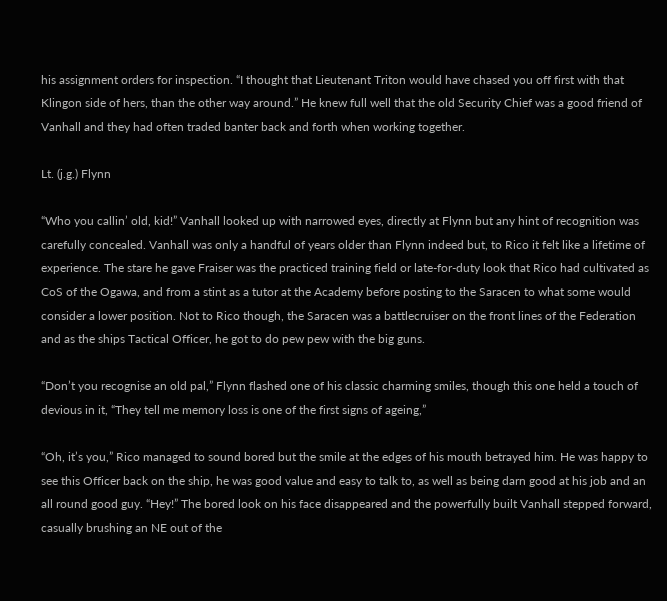his assignment orders for inspection. “I thought that Lieutenant Triton would have chased you off first with that Klingon side of hers, than the other way around.” He knew full well that the old Security Chief was a good friend of Vanhall and they had often traded banter back and forth when working together.

Lt. (j.g.) Flynn

“Who you callin’ old, kid!” Vanhall looked up with narrowed eyes, directly at Flynn but any hint of recognition was carefully concealed. Vanhall was only a handful of years older than Flynn indeed but, to Rico it felt like a lifetime of experience. The stare he gave Fraiser was the practiced training field or late-for-duty look that Rico had cultivated as CoS of the Ogawa, and from a stint as a tutor at the Academy before posting to the Saracen to what some would consider a lower position. Not to Rico though, the Saracen was a battlecruiser on the front lines of the Federation and as the ships Tactical Officer, he got to do pew pew with the big guns.

“Don’t you recognise an old pal,” Flynn flashed one of his classic charming smiles, though this one held a touch of devious in it, “They tell me memory loss is one of the first signs of ageing,”

“Oh, it’s you,” Rico managed to sound bored but the smile at the edges of his mouth betrayed him. He was happy to see this Officer back on the ship, he was good value and easy to talk to, as well as being darn good at his job and an all round good guy. “Hey!” The bored look on his face disappeared and the powerfully built Vanhall stepped forward, casually brushing an NE out of the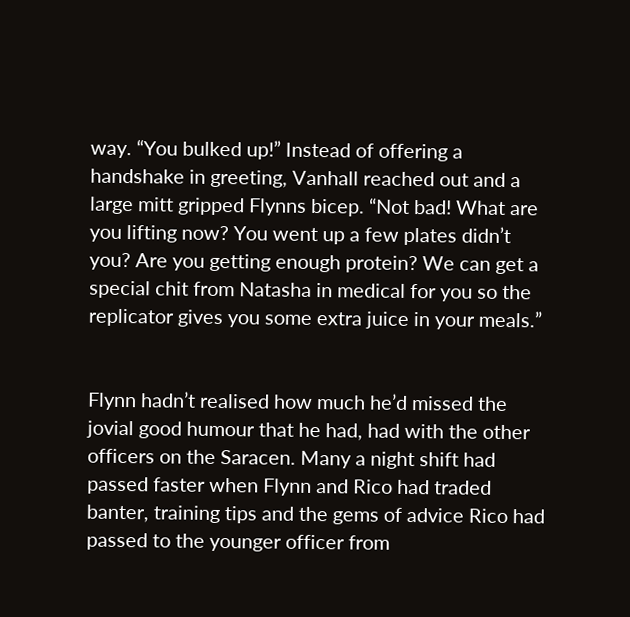way. “You bulked up!” Instead of offering a handshake in greeting, Vanhall reached out and a large mitt gripped Flynns bicep. “Not bad! What are you lifting now? You went up a few plates didn’t you? Are you getting enough protein? We can get a special chit from Natasha in medical for you so the replicator gives you some extra juice in your meals.”


Flynn hadn’t realised how much he’d missed the jovial good humour that he had, had with the other officers on the Saracen. Many a night shift had passed faster when Flynn and Rico had traded banter, training tips and the gems of advice Rico had passed to the younger officer from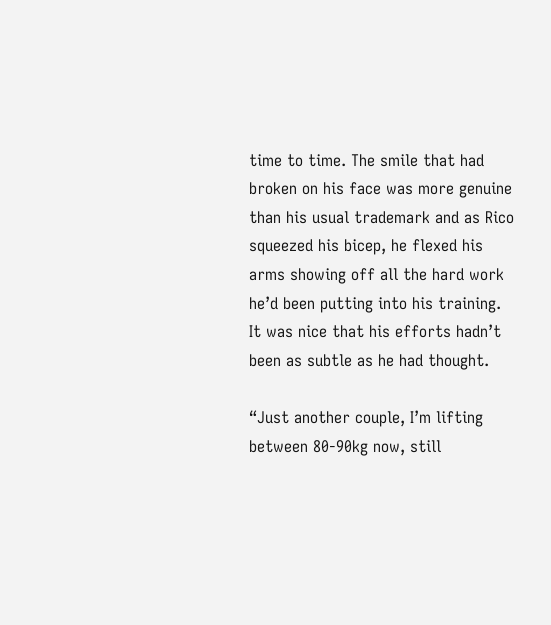time to time. The smile that had broken on his face was more genuine than his usual trademark and as Rico squeezed his bicep, he flexed his arms showing off all the hard work he’d been putting into his training. It was nice that his efforts hadn’t been as subtle as he had thought.

“Just another couple, I’m lifting between 80-90kg now, still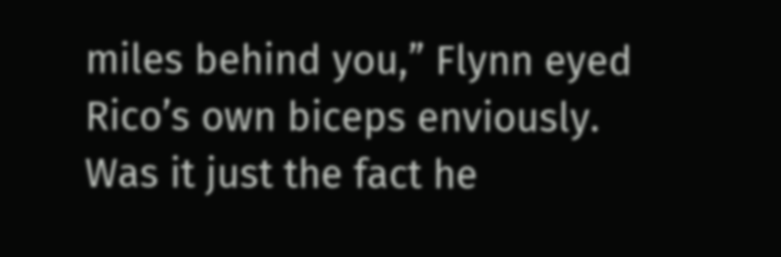miles behind you,” Flynn eyed Rico’s own biceps enviously. Was it just the fact he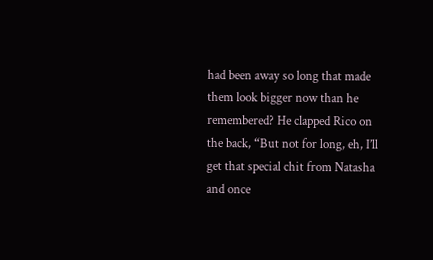had been away so long that made them look bigger now than he remembered? He clapped Rico on the back, “But not for long, eh, I’ll get that special chit from Natasha and once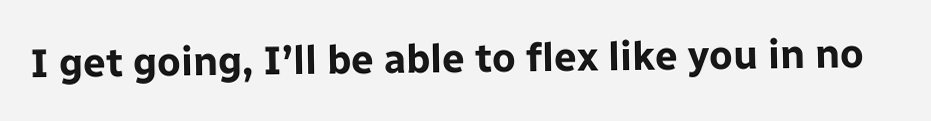I get going, I’ll be able to flex like you in no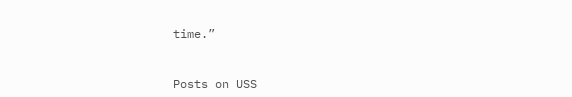time.”


Posts on USS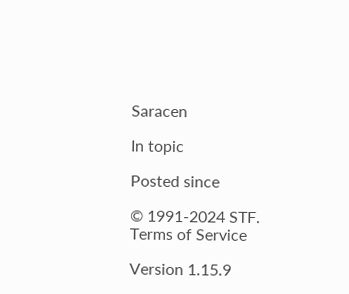Saracen

In topic

Posted since

© 1991-2024 STF. Terms of Service

Version 1.15.9